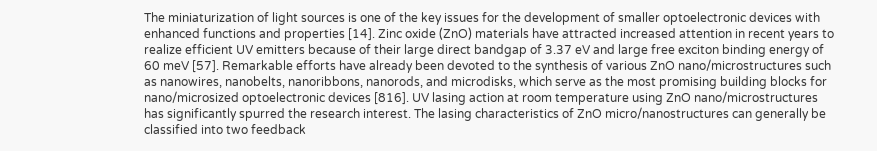The miniaturization of light sources is one of the key issues for the development of smaller optoelectronic devices with enhanced functions and properties [14]. Zinc oxide (ZnO) materials have attracted increased attention in recent years to realize efficient UV emitters because of their large direct bandgap of 3.37 eV and large free exciton binding energy of 60 meV [57]. Remarkable efforts have already been devoted to the synthesis of various ZnO nano/microstructures such as nanowires, nanobelts, nanoribbons, nanorods, and microdisks, which serve as the most promising building blocks for nano/microsized optoelectronic devices [816]. UV lasing action at room temperature using ZnO nano/microstructures has significantly spurred the research interest. The lasing characteristics of ZnO micro/nanostructures can generally be classified into two feedback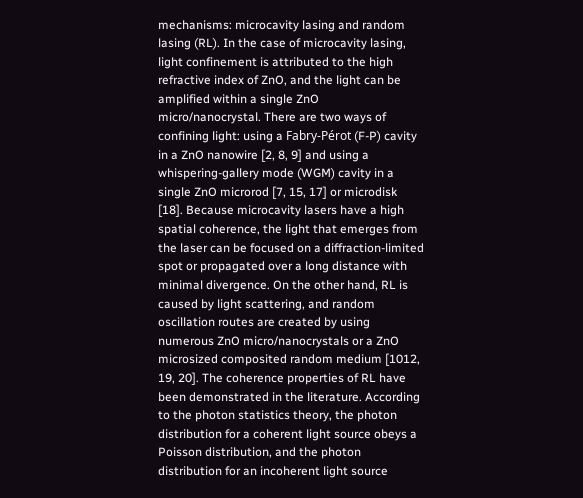mechanisms: microcavity lasing and random lasing (RL). In the case of microcavity lasing, light confinement is attributed to the high refractive index of ZnO, and the light can be amplified within a single ZnO micro/nanocrystal. There are two ways of confining light: using a Fabry-Pérot (F-P) cavity in a ZnO nanowire [2, 8, 9] and using a whispering-gallery mode (WGM) cavity in a single ZnO microrod [7, 15, 17] or microdisk [18]. Because microcavity lasers have a high spatial coherence, the light that emerges from the laser can be focused on a diffraction-limited spot or propagated over a long distance with minimal divergence. On the other hand, RL is caused by light scattering, and random oscillation routes are created by using numerous ZnO micro/nanocrystals or a ZnO microsized composited random medium [1012, 19, 20]. The coherence properties of RL have been demonstrated in the literature. According to the photon statistics theory, the photon distribution for a coherent light source obeys a Poisson distribution, and the photon distribution for an incoherent light source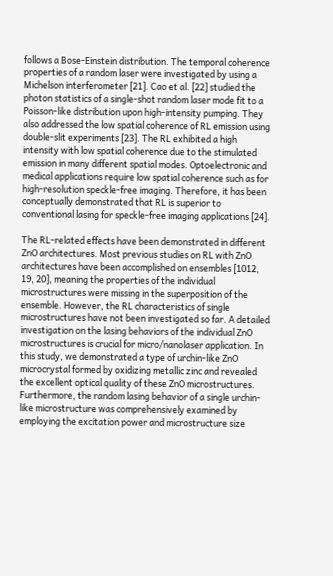follows a Bose-Einstein distribution. The temporal coherence properties of a random laser were investigated by using a Michelson interferometer [21]. Cao et al. [22] studied the photon statistics of a single-shot random laser mode fit to a Poisson-like distribution upon high-intensity pumping. They also addressed the low spatial coherence of RL emission using double-slit experiments [23]. The RL exhibited a high intensity with low spatial coherence due to the stimulated emission in many different spatial modes. Optoelectronic and medical applications require low spatial coherence such as for high-resolution speckle-free imaging. Therefore, it has been conceptually demonstrated that RL is superior to conventional lasing for speckle-free imaging applications [24].

The RL-related effects have been demonstrated in different ZnO architectures. Most previous studies on RL with ZnO architectures have been accomplished on ensembles [1012, 19, 20], meaning the properties of the individual microstructures were missing in the superposition of the ensemble. However, the RL characteristics of single microstructures have not been investigated so far. A detailed investigation on the lasing behaviors of the individual ZnO microstructures is crucial for micro/nanolaser application. In this study, we demonstrated a type of urchin-like ZnO microcrystal formed by oxidizing metallic zinc and revealed the excellent optical quality of these ZnO microstructures. Furthermore, the random lasing behavior of a single urchin-like microstructure was comprehensively examined by employing the excitation power and microstructure size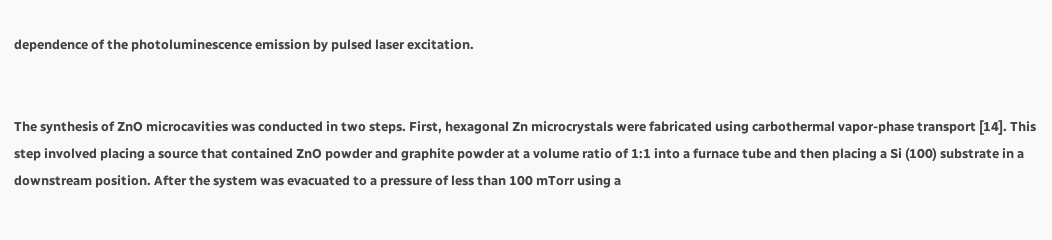dependence of the photoluminescence emission by pulsed laser excitation.


The synthesis of ZnO microcavities was conducted in two steps. First, hexagonal Zn microcrystals were fabricated using carbothermal vapor-phase transport [14]. This step involved placing a source that contained ZnO powder and graphite powder at a volume ratio of 1:1 into a furnace tube and then placing a Si (100) substrate in a downstream position. After the system was evacuated to a pressure of less than 100 mTorr using a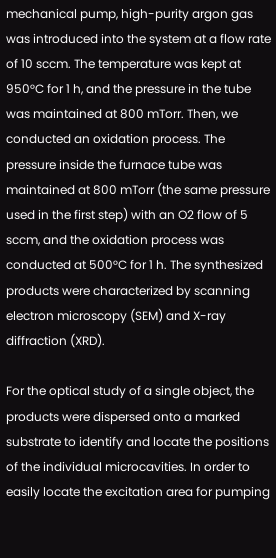mechanical pump, high-purity argon gas was introduced into the system at a flow rate of 10 sccm. The temperature was kept at 950°C for 1 h, and the pressure in the tube was maintained at 800 mTorr. Then, we conducted an oxidation process. The pressure inside the furnace tube was maintained at 800 mTorr (the same pressure used in the first step) with an O2 flow of 5 sccm, and the oxidation process was conducted at 500°C for 1 h. The synthesized products were characterized by scanning electron microscopy (SEM) and X-ray diffraction (XRD).

For the optical study of a single object, the products were dispersed onto a marked substrate to identify and locate the positions of the individual microcavities. In order to easily locate the excitation area for pumping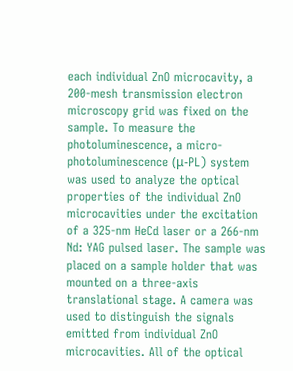each individual ZnO microcavity, a 200-mesh transmission electron microscopy grid was fixed on the sample. To measure the photoluminescence, a micro-photoluminescence (μ-PL) system was used to analyze the optical properties of the individual ZnO microcavities under the excitation of a 325-nm HeCd laser or a 266-nm Nd: YAG pulsed laser. The sample was placed on a sample holder that was mounted on a three-axis translational stage. A camera was used to distinguish the signals emitted from individual ZnO microcavities. All of the optical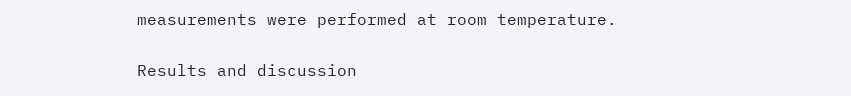measurements were performed at room temperature.

Results and discussion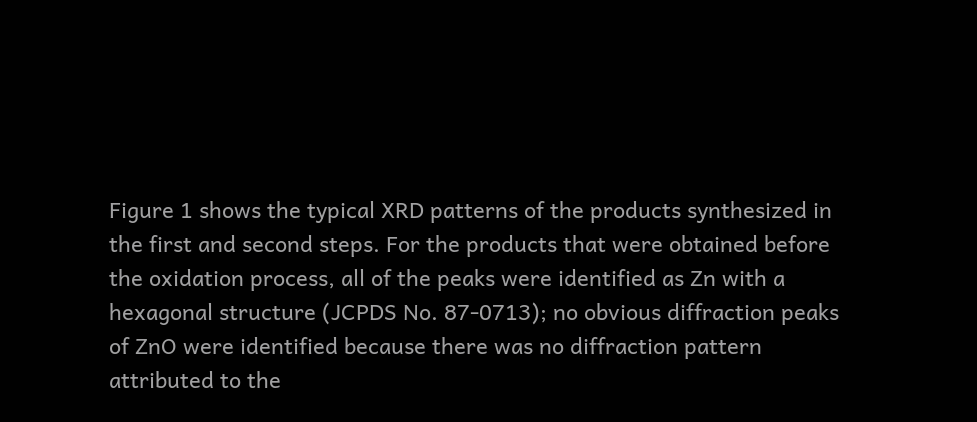Figure 1 shows the typical XRD patterns of the products synthesized in the first and second steps. For the products that were obtained before the oxidation process, all of the peaks were identified as Zn with a hexagonal structure (JCPDS No. 87-0713); no obvious diffraction peaks of ZnO were identified because there was no diffraction pattern attributed to the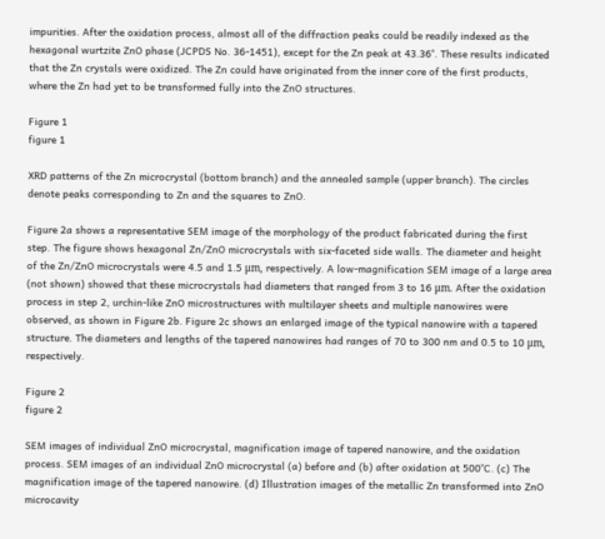impurities. After the oxidation process, almost all of the diffraction peaks could be readily indexed as the hexagonal wurtzite ZnO phase (JCPDS No. 36-1451), except for the Zn peak at 43.36°. These results indicated that the Zn crystals were oxidized. The Zn could have originated from the inner core of the first products, where the Zn had yet to be transformed fully into the ZnO structures.

Figure 1
figure 1

XRD patterns of the Zn microcrystal (bottom branch) and the annealed sample (upper branch). The circles denote peaks corresponding to Zn and the squares to ZnO.

Figure 2a shows a representative SEM image of the morphology of the product fabricated during the first step. The figure shows hexagonal Zn/ZnO microcrystals with six-faceted side walls. The diameter and height of the Zn/ZnO microcrystals were 4.5 and 1.5 μm, respectively. A low-magnification SEM image of a large area (not shown) showed that these microcrystals had diameters that ranged from 3 to 16 μm. After the oxidation process in step 2, urchin-like ZnO microstructures with multilayer sheets and multiple nanowires were observed, as shown in Figure 2b. Figure 2c shows an enlarged image of the typical nanowire with a tapered structure. The diameters and lengths of the tapered nanowires had ranges of 70 to 300 nm and 0.5 to 10 μm, respectively.

Figure 2
figure 2

SEM images of individual ZnO microcrystal, magnification image of tapered nanowire, and the oxidation process. SEM images of an individual ZnO microcrystal (a) before and (b) after oxidation at 500°C. (c) The magnification image of the tapered nanowire. (d) Illustration images of the metallic Zn transformed into ZnO microcavity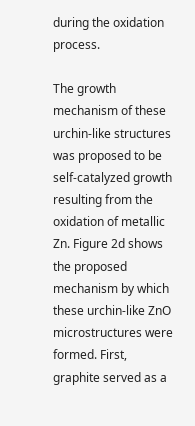during the oxidation process.

The growth mechanism of these urchin-like structures was proposed to be self-catalyzed growth resulting from the oxidation of metallic Zn. Figure 2d shows the proposed mechanism by which these urchin-like ZnO microstructures were formed. First, graphite served as a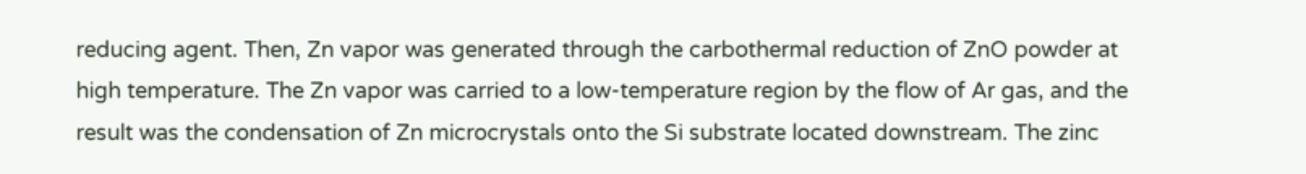reducing agent. Then, Zn vapor was generated through the carbothermal reduction of ZnO powder at high temperature. The Zn vapor was carried to a low-temperature region by the flow of Ar gas, and the result was the condensation of Zn microcrystals onto the Si substrate located downstream. The zinc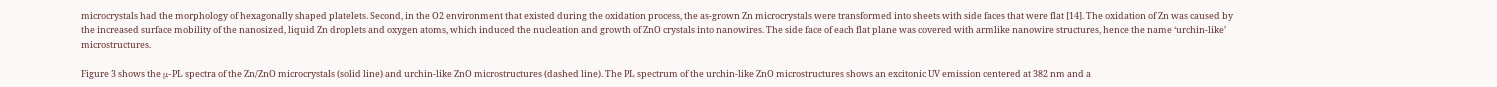microcrystals had the morphology of hexagonally shaped platelets. Second, in the O2 environment that existed during the oxidation process, the as-grown Zn microcrystals were transformed into sheets with side faces that were flat [14]. The oxidation of Zn was caused by the increased surface mobility of the nanosized, liquid Zn droplets and oxygen atoms, which induced the nucleation and growth of ZnO crystals into nanowires. The side face of each flat plane was covered with armlike nanowire structures, hence the name ‘urchin-like’ microstructures.

Figure 3 shows the μ-PL spectra of the Zn/ZnO microcrystals (solid line) and urchin-like ZnO microstructures (dashed line). The PL spectrum of the urchin-like ZnO microstructures shows an excitonic UV emission centered at 382 nm and a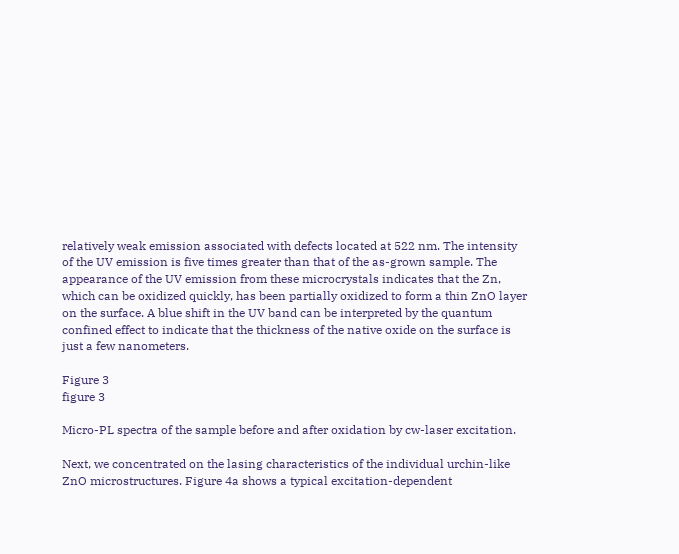relatively weak emission associated with defects located at 522 nm. The intensity of the UV emission is five times greater than that of the as-grown sample. The appearance of the UV emission from these microcrystals indicates that the Zn, which can be oxidized quickly, has been partially oxidized to form a thin ZnO layer on the surface. A blue shift in the UV band can be interpreted by the quantum confined effect to indicate that the thickness of the native oxide on the surface is just a few nanometers.

Figure 3
figure 3

Micro-PL spectra of the sample before and after oxidation by cw-laser excitation.

Next, we concentrated on the lasing characteristics of the individual urchin-like ZnO microstructures. Figure 4a shows a typical excitation-dependent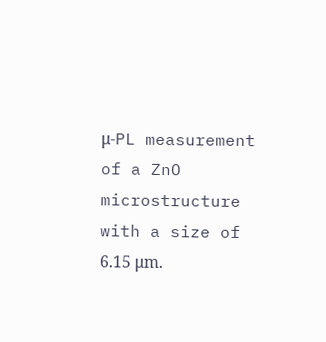μ-PL measurement of a ZnO microstructure with a size of 6.15 μm.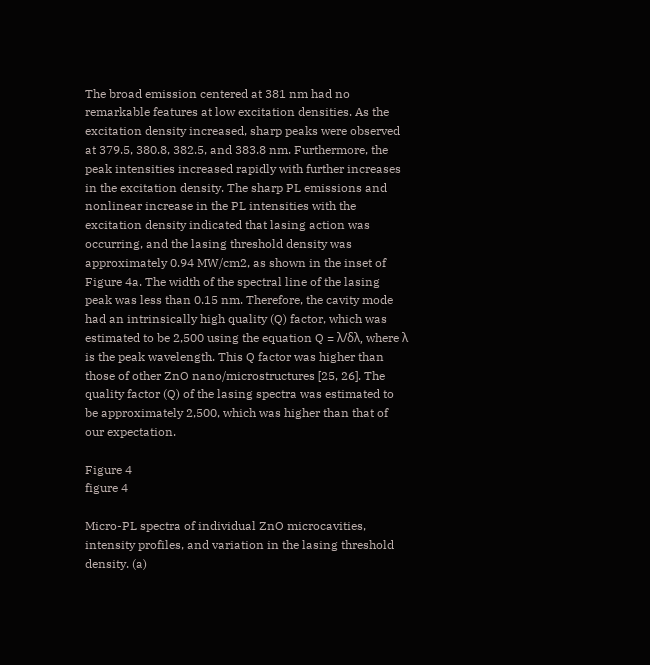The broad emission centered at 381 nm had no remarkable features at low excitation densities. As the excitation density increased, sharp peaks were observed at 379.5, 380.8, 382.5, and 383.8 nm. Furthermore, the peak intensities increased rapidly with further increases in the excitation density. The sharp PL emissions and nonlinear increase in the PL intensities with the excitation density indicated that lasing action was occurring, and the lasing threshold density was approximately 0.94 MW/cm2, as shown in the inset of Figure 4a. The width of the spectral line of the lasing peak was less than 0.15 nm. Therefore, the cavity mode had an intrinsically high quality (Q) factor, which was estimated to be 2,500 using the equation Q = λ/δλ, where λ is the peak wavelength. This Q factor was higher than those of other ZnO nano/microstructures [25, 26]. The quality factor (Q) of the lasing spectra was estimated to be approximately 2,500, which was higher than that of our expectation.

Figure 4
figure 4

Micro-PL spectra of individual ZnO microcavities, intensity profiles, and variation in the lasing threshold density. (a)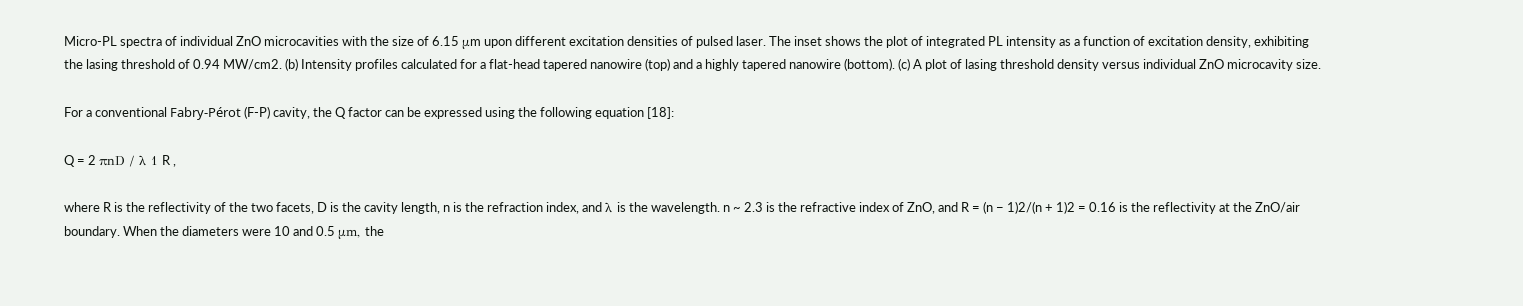Micro-PL spectra of individual ZnO microcavities with the size of 6.15 μm upon different excitation densities of pulsed laser. The inset shows the plot of integrated PL intensity as a function of excitation density, exhibiting the lasing threshold of 0.94 MW/cm2. (b) Intensity profiles calculated for a flat-head tapered nanowire (top) and a highly tapered nanowire (bottom). (c) A plot of lasing threshold density versus individual ZnO microcavity size.

For a conventional Fabry-Pérot (F-P) cavity, the Q factor can be expressed using the following equation [18]:

Q = 2 πnD / λ 1 R ,

where R is the reflectivity of the two facets, D is the cavity length, n is the refraction index, and λ is the wavelength. n ~ 2.3 is the refractive index of ZnO, and R = (n − 1)2/(n + 1)2 = 0.16 is the reflectivity at the ZnO/air boundary. When the diameters were 10 and 0.5 μm, the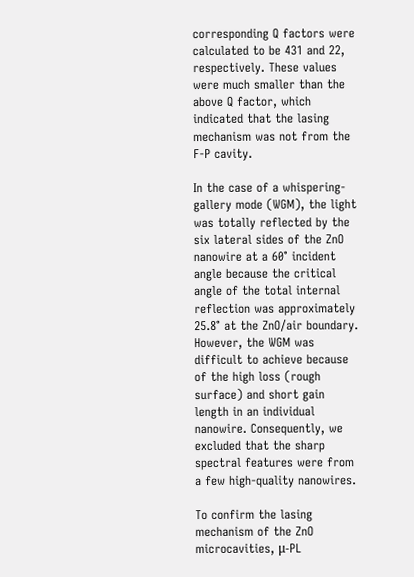corresponding Q factors were calculated to be 431 and 22, respectively. These values were much smaller than the above Q factor, which indicated that the lasing mechanism was not from the F-P cavity.

In the case of a whispering-gallery mode (WGM), the light was totally reflected by the six lateral sides of the ZnO nanowire at a 60° incident angle because the critical angle of the total internal reflection was approximately 25.8° at the ZnO/air boundary. However, the WGM was difficult to achieve because of the high loss (rough surface) and short gain length in an individual nanowire. Consequently, we excluded that the sharp spectral features were from a few high-quality nanowires.

To confirm the lasing mechanism of the ZnO microcavities, μ-PL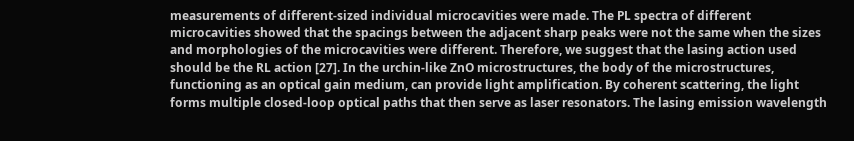measurements of different-sized individual microcavities were made. The PL spectra of different microcavities showed that the spacings between the adjacent sharp peaks were not the same when the sizes and morphologies of the microcavities were different. Therefore, we suggest that the lasing action used should be the RL action [27]. In the urchin-like ZnO microstructures, the body of the microstructures, functioning as an optical gain medium, can provide light amplification. By coherent scattering, the light forms multiple closed-loop optical paths that then serve as laser resonators. The lasing emission wavelength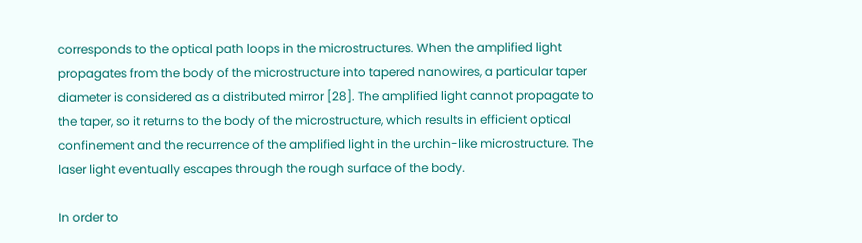corresponds to the optical path loops in the microstructures. When the amplified light propagates from the body of the microstructure into tapered nanowires, a particular taper diameter is considered as a distributed mirror [28]. The amplified light cannot propagate to the taper, so it returns to the body of the microstructure, which results in efficient optical confinement and the recurrence of the amplified light in the urchin-like microstructure. The laser light eventually escapes through the rough surface of the body.

In order to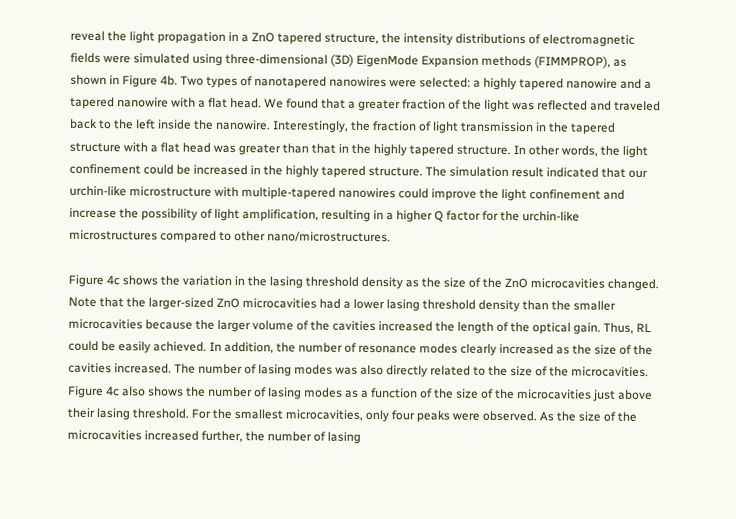reveal the light propagation in a ZnO tapered structure, the intensity distributions of electromagnetic fields were simulated using three-dimensional (3D) EigenMode Expansion methods (FIMMPROP), as shown in Figure 4b. Two types of nanotapered nanowires were selected: a highly tapered nanowire and a tapered nanowire with a flat head. We found that a greater fraction of the light was reflected and traveled back to the left inside the nanowire. Interestingly, the fraction of light transmission in the tapered structure with a flat head was greater than that in the highly tapered structure. In other words, the light confinement could be increased in the highly tapered structure. The simulation result indicated that our urchin-like microstructure with multiple-tapered nanowires could improve the light confinement and increase the possibility of light amplification, resulting in a higher Q factor for the urchin-like microstructures compared to other nano/microstructures.

Figure 4c shows the variation in the lasing threshold density as the size of the ZnO microcavities changed. Note that the larger-sized ZnO microcavities had a lower lasing threshold density than the smaller microcavities because the larger volume of the cavities increased the length of the optical gain. Thus, RL could be easily achieved. In addition, the number of resonance modes clearly increased as the size of the cavities increased. The number of lasing modes was also directly related to the size of the microcavities. Figure 4c also shows the number of lasing modes as a function of the size of the microcavities just above their lasing threshold. For the smallest microcavities, only four peaks were observed. As the size of the microcavities increased further, the number of lasing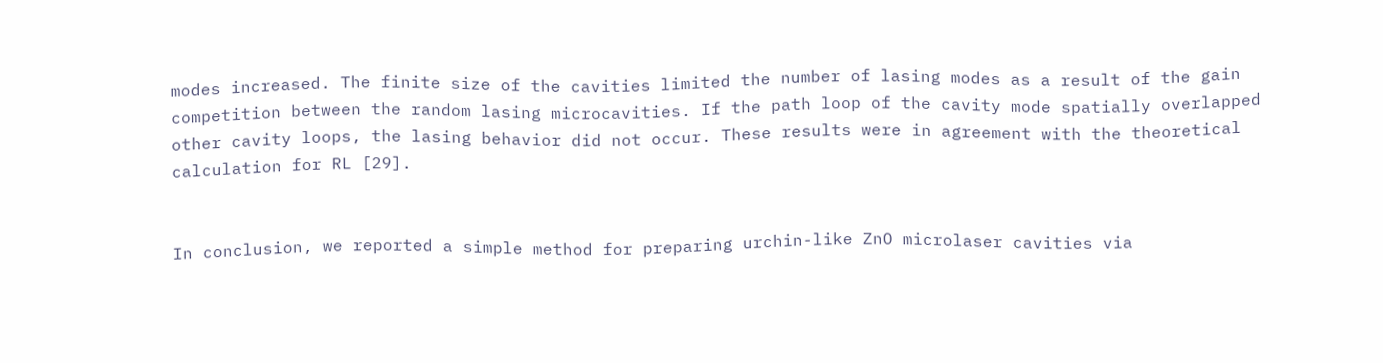modes increased. The finite size of the cavities limited the number of lasing modes as a result of the gain competition between the random lasing microcavities. If the path loop of the cavity mode spatially overlapped other cavity loops, the lasing behavior did not occur. These results were in agreement with the theoretical calculation for RL [29].


In conclusion, we reported a simple method for preparing urchin-like ZnO microlaser cavities via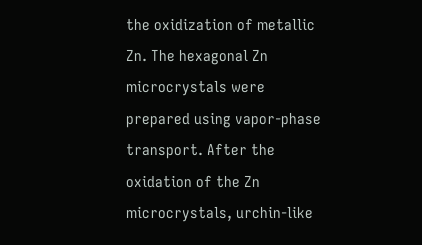the oxidization of metallic Zn. The hexagonal Zn microcrystals were prepared using vapor-phase transport. After the oxidation of the Zn microcrystals, urchin-like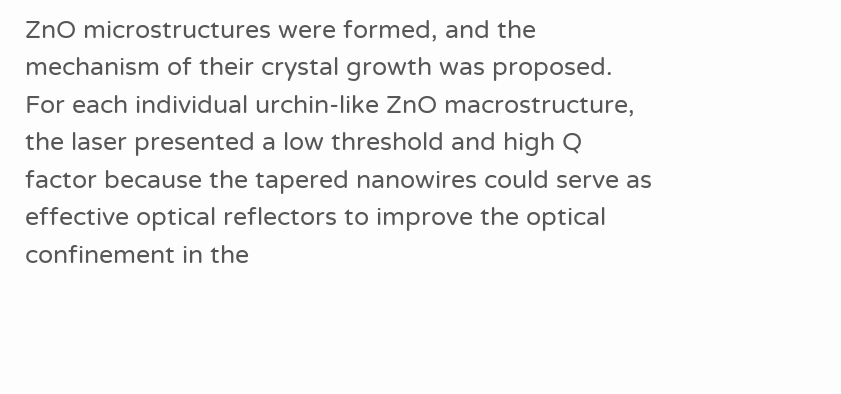ZnO microstructures were formed, and the mechanism of their crystal growth was proposed. For each individual urchin-like ZnO macrostructure, the laser presented a low threshold and high Q factor because the tapered nanowires could serve as effective optical reflectors to improve the optical confinement in the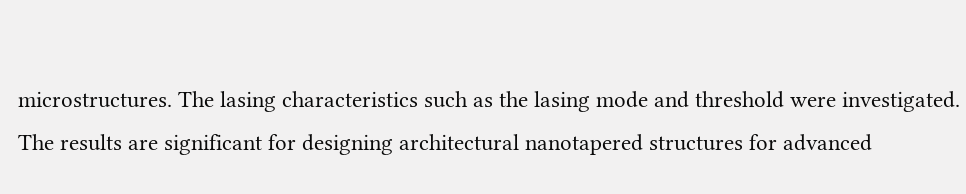microstructures. The lasing characteristics such as the lasing mode and threshold were investigated. The results are significant for designing architectural nanotapered structures for advanced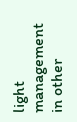light management in other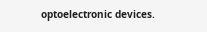optoelectronic devices.